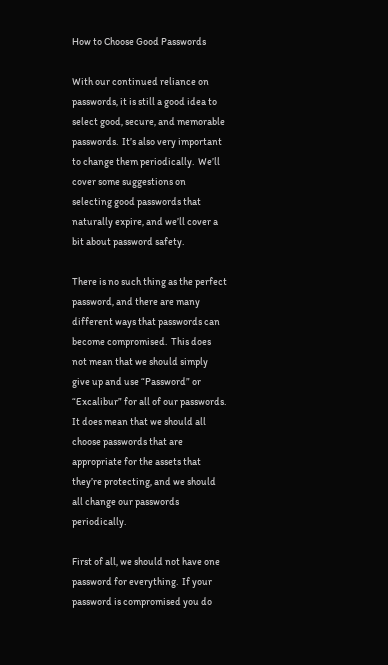How to Choose Good Passwords

With our continued reliance on passwords, it is still a good idea to select good, secure, and memorable passwords.  It’s also very important to change them periodically.  We’ll cover some suggestions on selecting good passwords that naturally expire, and we’ll cover a bit about password safety.

There is no such thing as the perfect password, and there are many different ways that passwords can become compromised.  This does not mean that we should simply give up and use “Password” or “Excalibur” for all of our passwords.  It does mean that we should all choose passwords that are appropriate for the assets that they’re protecting, and we should all change our passwords periodically.

First of all, we should not have one password for everything.  If your password is compromised you do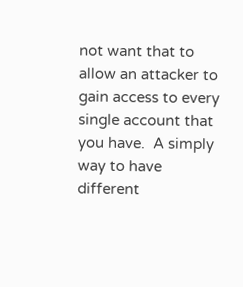not want that to allow an attacker to gain access to every single account that you have.  A simply way to have different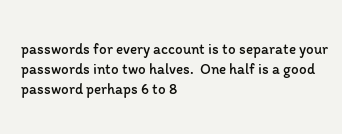passwords for every account is to separate your passwords into two halves.  One half is a good password perhaps 6 to 8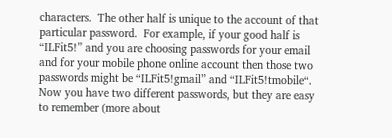characters.  The other half is unique to the account of that particular password.  For example, if your good half is “ILFit5!” and you are choosing passwords for your email and for your mobile phone online account then those two passwords might be “ILFit5!gmail” and “ILFit5!tmobile“.  Now you have two different passwords, but they are easy to remember (more about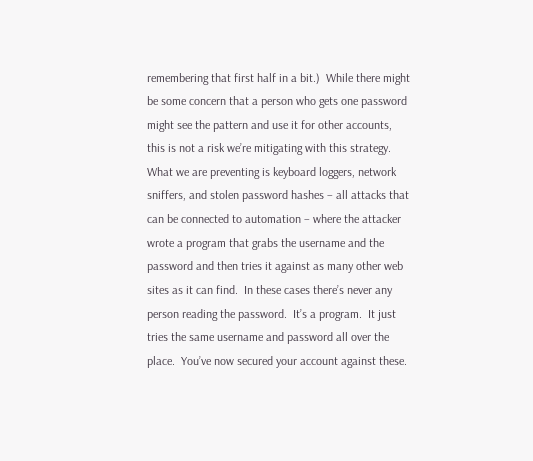remembering that first half in a bit.)  While there might be some concern that a person who gets one password might see the pattern and use it for other accounts, this is not a risk we’re mitigating with this strategy.  What we are preventing is keyboard loggers, network sniffers, and stolen password hashes – all attacks that can be connected to automation – where the attacker wrote a program that grabs the username and the password and then tries it against as many other web sites as it can find.  In these cases there’s never any person reading the password.  It’s a program.  It just tries the same username and password all over the place.  You’ve now secured your account against these.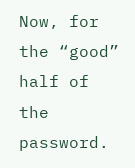Now, for the “good” half of the password.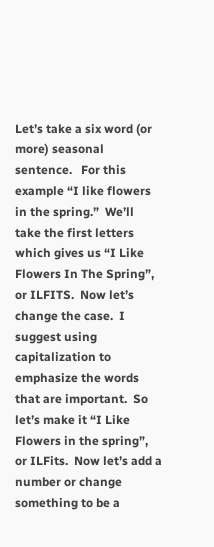Let’s take a six word (or more) seasonal sentence.   For this example “I like flowers in the spring.”  We’ll take the first letters which gives us “I Like Flowers In The Spring”, or ILFITS.  Now let’s change the case.  I suggest using capitalization to emphasize the words that are important.  So let’s make it “I Like Flowers in the spring”, or ILFits.  Now let’s add a number or change something to be a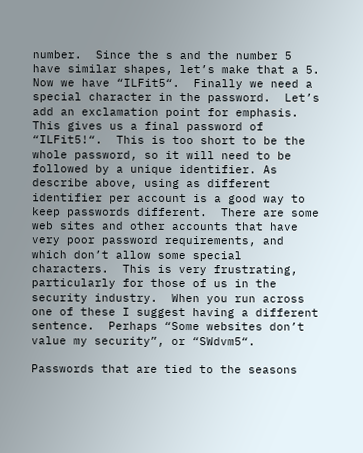number.  Since the s and the number 5 have similar shapes, let’s make that a 5.  Now we have “ILFit5“.  Finally we need a special character in the password.  Let’s add an exclamation point for emphasis.  This gives us a final password of “ILFit5!“.  This is too short to be the whole password, so it will need to be followed by a unique identifier. As describe above, using as different identifier per account is a good way to keep passwords different.  There are some web sites and other accounts that have very poor password requirements, and which don’t allow some special characters.  This is very frustrating, particularly for those of us in the security industry.  When you run across one of these I suggest having a different sentence.  Perhaps “Some websites don’t value my security”, or “SWdvm5“.

Passwords that are tied to the seasons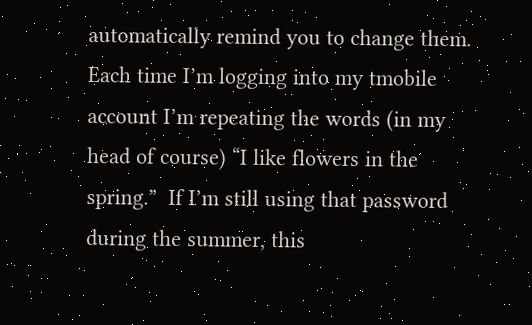automatically remind you to change them.  Each time I’m logging into my tmobile account I’m repeating the words (in my head of course) “I like flowers in the spring.”  If I’m still using that password during the summer, this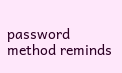password method reminds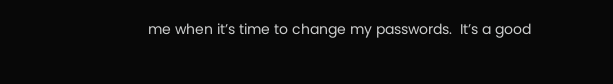me when it’s time to change my passwords.  It’s a good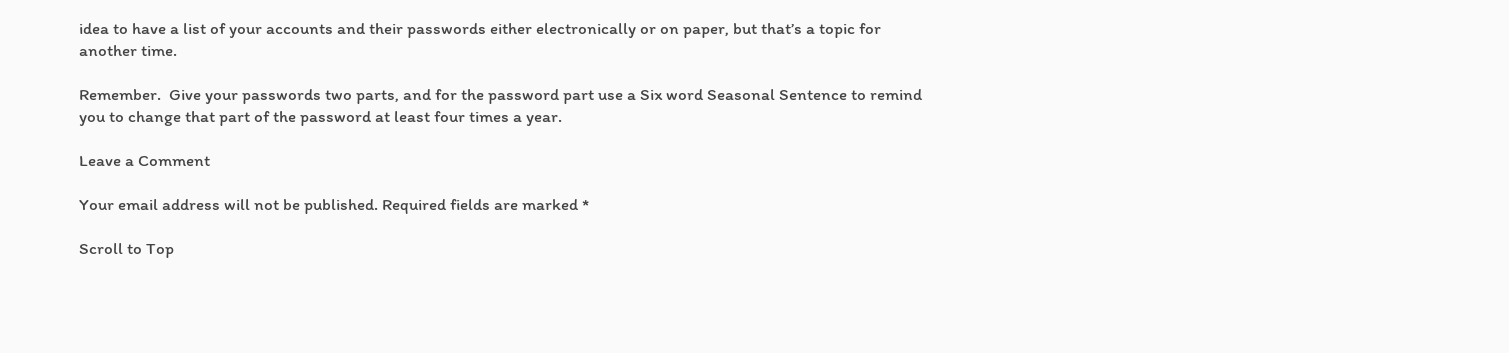idea to have a list of your accounts and their passwords either electronically or on paper, but that’s a topic for another time.

Remember.  Give your passwords two parts, and for the password part use a Six word Seasonal Sentence to remind you to change that part of the password at least four times a year.

Leave a Comment

Your email address will not be published. Required fields are marked *

Scroll to Top